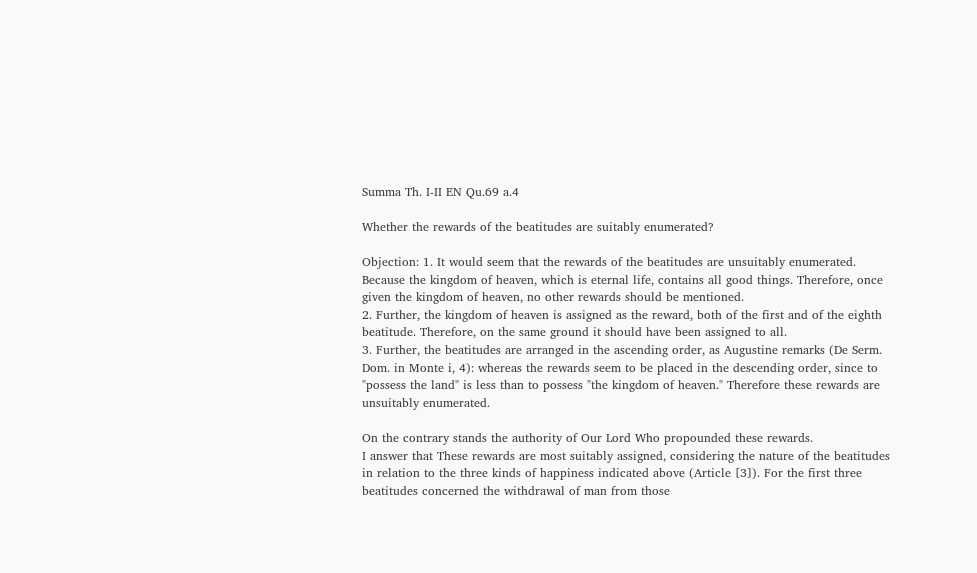Summa Th. I-II EN Qu.69 a.4

Whether the rewards of the beatitudes are suitably enumerated?

Objection: 1. It would seem that the rewards of the beatitudes are unsuitably enumerated. Because the kingdom of heaven, which is eternal life, contains all good things. Therefore, once given the kingdom of heaven, no other rewards should be mentioned.
2. Further, the kingdom of heaven is assigned as the reward, both of the first and of the eighth beatitude. Therefore, on the same ground it should have been assigned to all.
3. Further, the beatitudes are arranged in the ascending order, as Augustine remarks (De Serm. Dom. in Monte i, 4): whereas the rewards seem to be placed in the descending order, since to "possess the land" is less than to possess "the kingdom of heaven." Therefore these rewards are unsuitably enumerated.

On the contrary stands the authority of Our Lord Who propounded these rewards.
I answer that These rewards are most suitably assigned, considering the nature of the beatitudes in relation to the three kinds of happiness indicated above (Article [3]). For the first three beatitudes concerned the withdrawal of man from those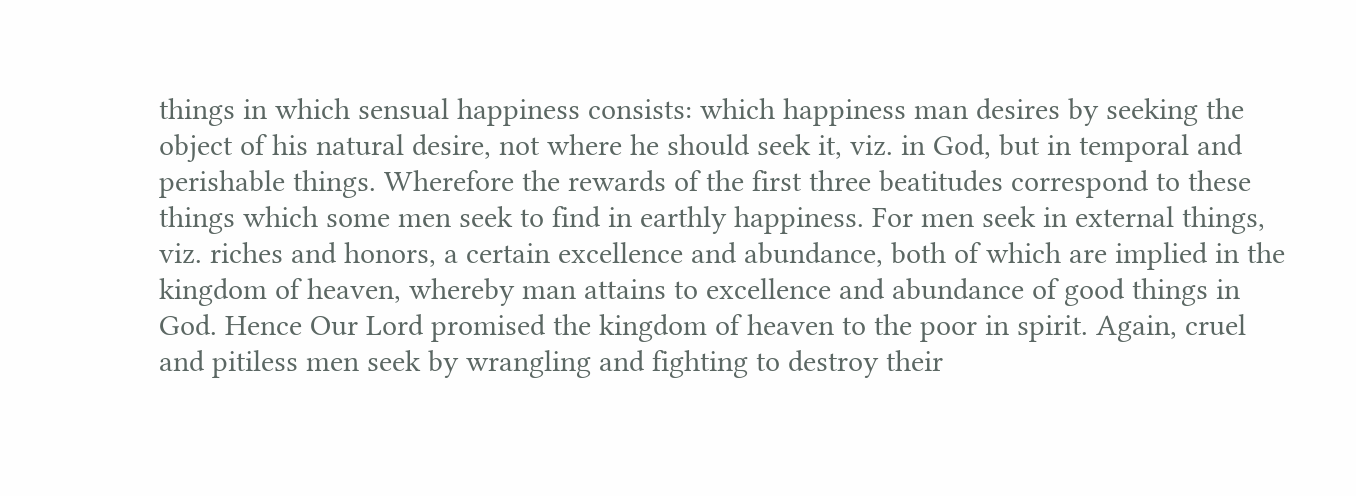things in which sensual happiness consists: which happiness man desires by seeking the object of his natural desire, not where he should seek it, viz. in God, but in temporal and perishable things. Wherefore the rewards of the first three beatitudes correspond to these things which some men seek to find in earthly happiness. For men seek in external things, viz. riches and honors, a certain excellence and abundance, both of which are implied in the kingdom of heaven, whereby man attains to excellence and abundance of good things in God. Hence Our Lord promised the kingdom of heaven to the poor in spirit. Again, cruel and pitiless men seek by wrangling and fighting to destroy their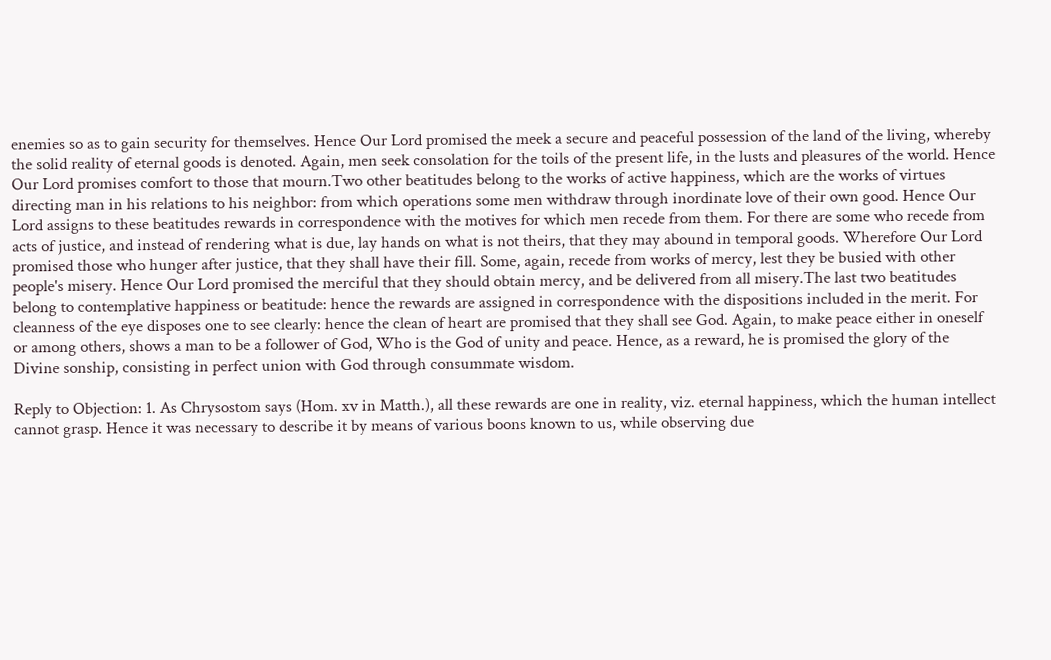enemies so as to gain security for themselves. Hence Our Lord promised the meek a secure and peaceful possession of the land of the living, whereby the solid reality of eternal goods is denoted. Again, men seek consolation for the toils of the present life, in the lusts and pleasures of the world. Hence Our Lord promises comfort to those that mourn.Two other beatitudes belong to the works of active happiness, which are the works of virtues directing man in his relations to his neighbor: from which operations some men withdraw through inordinate love of their own good. Hence Our Lord assigns to these beatitudes rewards in correspondence with the motives for which men recede from them. For there are some who recede from acts of justice, and instead of rendering what is due, lay hands on what is not theirs, that they may abound in temporal goods. Wherefore Our Lord promised those who hunger after justice, that they shall have their fill. Some, again, recede from works of mercy, lest they be busied with other people's misery. Hence Our Lord promised the merciful that they should obtain mercy, and be delivered from all misery.The last two beatitudes belong to contemplative happiness or beatitude: hence the rewards are assigned in correspondence with the dispositions included in the merit. For cleanness of the eye disposes one to see clearly: hence the clean of heart are promised that they shall see God. Again, to make peace either in oneself or among others, shows a man to be a follower of God, Who is the God of unity and peace. Hence, as a reward, he is promised the glory of the Divine sonship, consisting in perfect union with God through consummate wisdom.

Reply to Objection: 1. As Chrysostom says (Hom. xv in Matth.), all these rewards are one in reality, viz. eternal happiness, which the human intellect cannot grasp. Hence it was necessary to describe it by means of various boons known to us, while observing due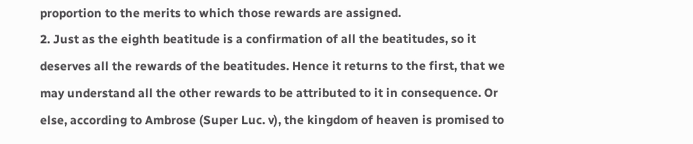proportion to the merits to which those rewards are assigned.
2. Just as the eighth beatitude is a confirmation of all the beatitudes, so it deserves all the rewards of the beatitudes. Hence it returns to the first, that we may understand all the other rewards to be attributed to it in consequence. Or else, according to Ambrose (Super Luc. v), the kingdom of heaven is promised to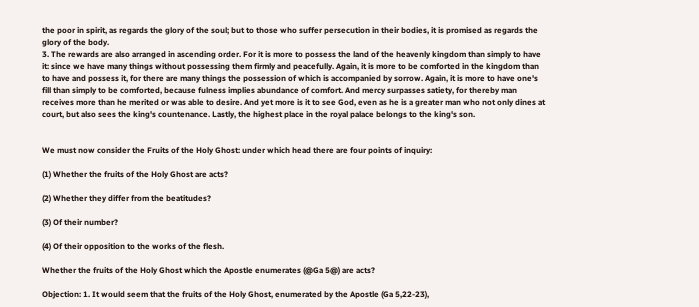the poor in spirit, as regards the glory of the soul; but to those who suffer persecution in their bodies, it is promised as regards the glory of the body.
3. The rewards are also arranged in ascending order. For it is more to possess the land of the heavenly kingdom than simply to have it: since we have many things without possessing them firmly and peacefully. Again, it is more to be comforted in the kingdom than to have and possess it, for there are many things the possession of which is accompanied by sorrow. Again, it is more to have one's fill than simply to be comforted, because fulness implies abundance of comfort. And mercy surpasses satiety, for thereby man receives more than he merited or was able to desire. And yet more is it to see God, even as he is a greater man who not only dines at court, but also sees the king's countenance. Lastly, the highest place in the royal palace belongs to the king's son.


We must now consider the Fruits of the Holy Ghost: under which head there are four points of inquiry:

(1) Whether the fruits of the Holy Ghost are acts?

(2) Whether they differ from the beatitudes?

(3) Of their number?

(4) Of their opposition to the works of the flesh.

Whether the fruits of the Holy Ghost which the Apostle enumerates (@Ga 5@) are acts?

Objection: 1. It would seem that the fruits of the Holy Ghost, enumerated by the Apostle (Ga 5,22-23),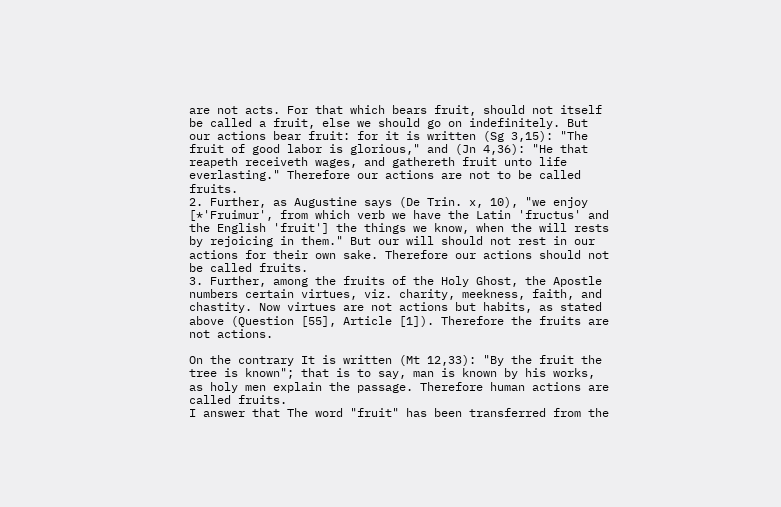are not acts. For that which bears fruit, should not itself be called a fruit, else we should go on indefinitely. But our actions bear fruit: for it is written (Sg 3,15): "The fruit of good labor is glorious," and (Jn 4,36): "He that reapeth receiveth wages, and gathereth fruit unto life everlasting." Therefore our actions are not to be called fruits.
2. Further, as Augustine says (De Trin. x, 10), "we enjoy [*'Fruimur', from which verb we have the Latin 'fructus' and the English 'fruit'] the things we know, when the will rests by rejoicing in them." But our will should not rest in our actions for their own sake. Therefore our actions should not be called fruits.
3. Further, among the fruits of the Holy Ghost, the Apostle numbers certain virtues, viz. charity, meekness, faith, and chastity. Now virtues are not actions but habits, as stated above (Question [55], Article [1]). Therefore the fruits are not actions.

On the contrary It is written (Mt 12,33): "By the fruit the tree is known"; that is to say, man is known by his works, as holy men explain the passage. Therefore human actions are called fruits.
I answer that The word "fruit" has been transferred from the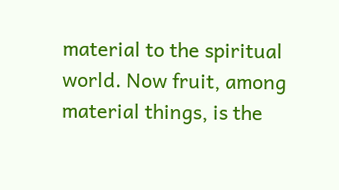material to the spiritual world. Now fruit, among material things, is the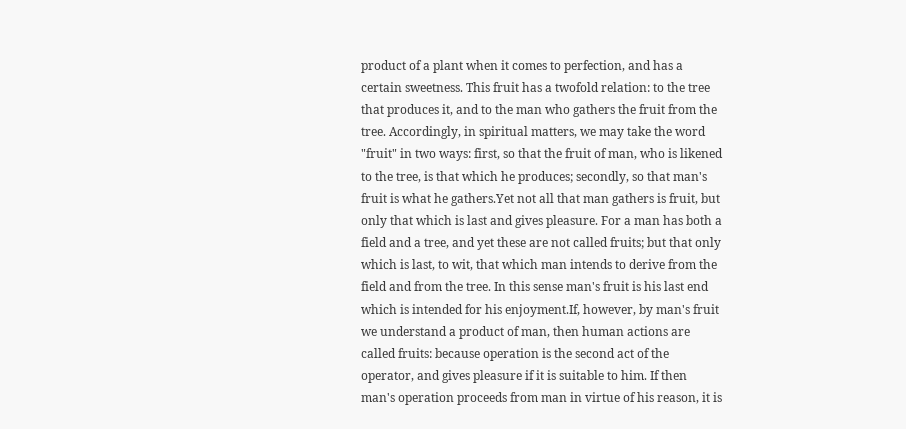product of a plant when it comes to perfection, and has a certain sweetness. This fruit has a twofold relation: to the tree that produces it, and to the man who gathers the fruit from the tree. Accordingly, in spiritual matters, we may take the word "fruit" in two ways: first, so that the fruit of man, who is likened to the tree, is that which he produces; secondly, so that man's fruit is what he gathers.Yet not all that man gathers is fruit, but only that which is last and gives pleasure. For a man has both a field and a tree, and yet these are not called fruits; but that only which is last, to wit, that which man intends to derive from the field and from the tree. In this sense man's fruit is his last end which is intended for his enjoyment.If, however, by man's fruit we understand a product of man, then human actions are called fruits: because operation is the second act of the operator, and gives pleasure if it is suitable to him. If then man's operation proceeds from man in virtue of his reason, it is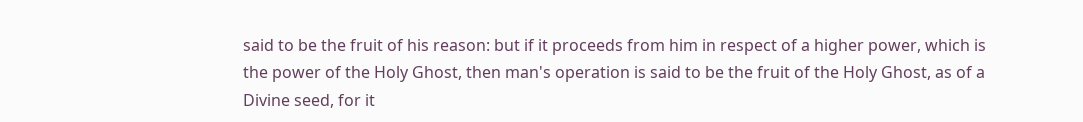said to be the fruit of his reason: but if it proceeds from him in respect of a higher power, which is the power of the Holy Ghost, then man's operation is said to be the fruit of the Holy Ghost, as of a Divine seed, for it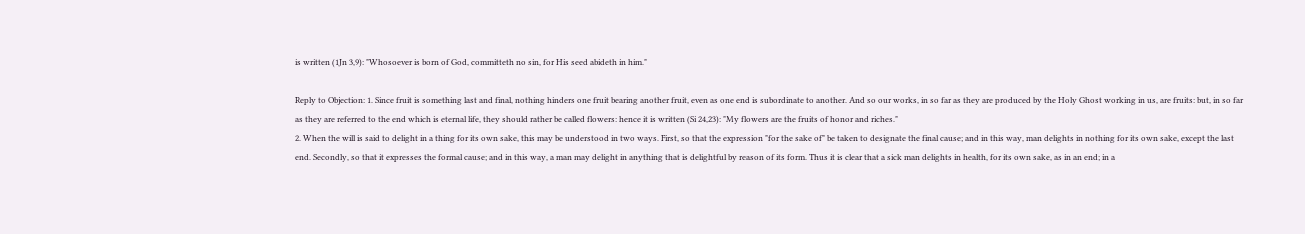is written (1Jn 3,9): "Whosoever is born of God, committeth no sin, for His seed abideth in him."

Reply to Objection: 1. Since fruit is something last and final, nothing hinders one fruit bearing another fruit, even as one end is subordinate to another. And so our works, in so far as they are produced by the Holy Ghost working in us, are fruits: but, in so far as they are referred to the end which is eternal life, they should rather be called flowers: hence it is written (Si 24,23): "My flowers are the fruits of honor and riches."
2. When the will is said to delight in a thing for its own sake, this may be understood in two ways. First, so that the expression "for the sake of" be taken to designate the final cause; and in this way, man delights in nothing for its own sake, except the last end. Secondly, so that it expresses the formal cause; and in this way, a man may delight in anything that is delightful by reason of its form. Thus it is clear that a sick man delights in health, for its own sake, as in an end; in a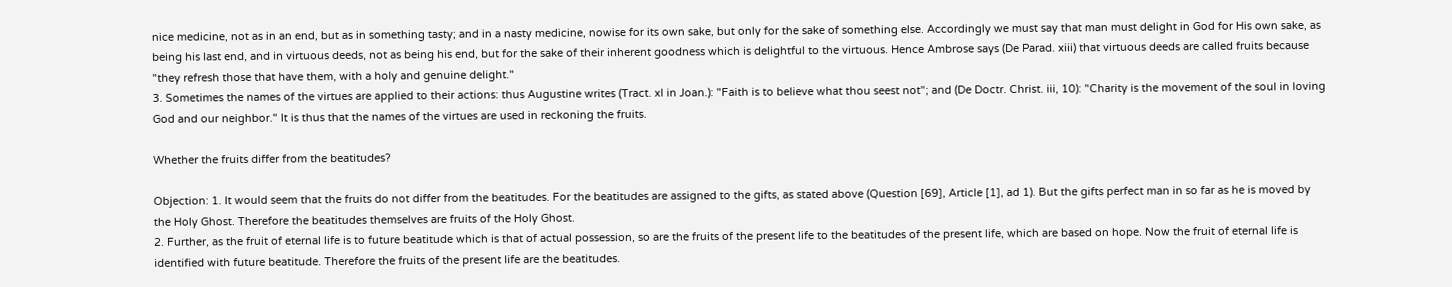nice medicine, not as in an end, but as in something tasty; and in a nasty medicine, nowise for its own sake, but only for the sake of something else. Accordingly we must say that man must delight in God for His own sake, as being his last end, and in virtuous deeds, not as being his end, but for the sake of their inherent goodness which is delightful to the virtuous. Hence Ambrose says (De Parad. xiii) that virtuous deeds are called fruits because "they refresh those that have them, with a holy and genuine delight."
3. Sometimes the names of the virtues are applied to their actions: thus Augustine writes (Tract. xl in Joan.): "Faith is to believe what thou seest not"; and (De Doctr. Christ. iii, 10): "Charity is the movement of the soul in loving God and our neighbor." It is thus that the names of the virtues are used in reckoning the fruits.

Whether the fruits differ from the beatitudes?

Objection: 1. It would seem that the fruits do not differ from the beatitudes. For the beatitudes are assigned to the gifts, as stated above (Question [69], Article [1], ad 1). But the gifts perfect man in so far as he is moved by the Holy Ghost. Therefore the beatitudes themselves are fruits of the Holy Ghost.
2. Further, as the fruit of eternal life is to future beatitude which is that of actual possession, so are the fruits of the present life to the beatitudes of the present life, which are based on hope. Now the fruit of eternal life is identified with future beatitude. Therefore the fruits of the present life are the beatitudes.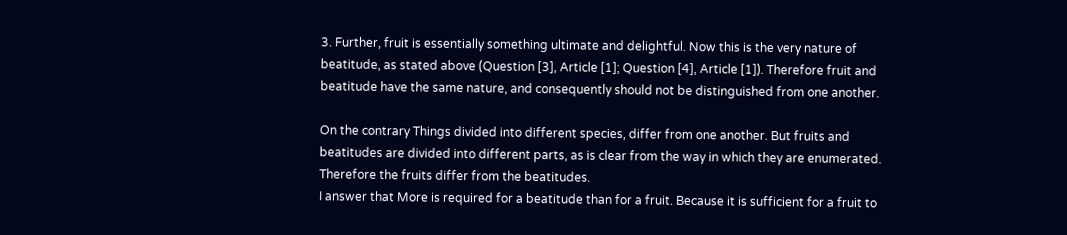3. Further, fruit is essentially something ultimate and delightful. Now this is the very nature of beatitude, as stated above (Question [3], Article [1]; Question [4], Article [1]). Therefore fruit and beatitude have the same nature, and consequently should not be distinguished from one another.

On the contrary Things divided into different species, differ from one another. But fruits and beatitudes are divided into different parts, as is clear from the way in which they are enumerated. Therefore the fruits differ from the beatitudes.
I answer that More is required for a beatitude than for a fruit. Because it is sufficient for a fruit to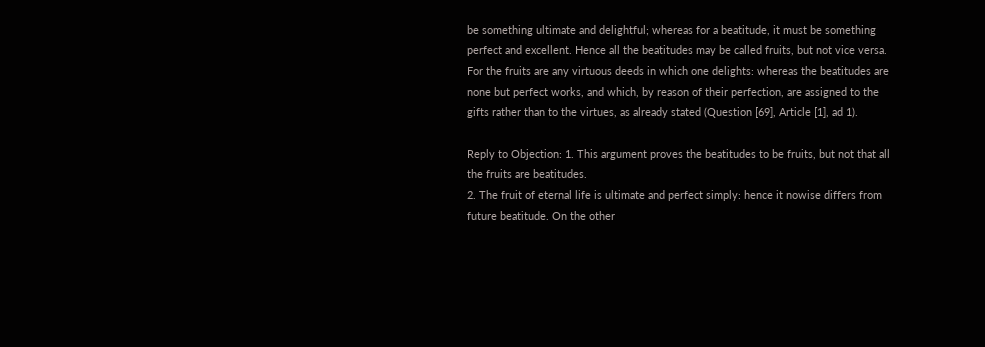be something ultimate and delightful; whereas for a beatitude, it must be something perfect and excellent. Hence all the beatitudes may be called fruits, but not vice versa. For the fruits are any virtuous deeds in which one delights: whereas the beatitudes are none but perfect works, and which, by reason of their perfection, are assigned to the gifts rather than to the virtues, as already stated (Question [69], Article [1], ad 1).

Reply to Objection: 1. This argument proves the beatitudes to be fruits, but not that all the fruits are beatitudes.
2. The fruit of eternal life is ultimate and perfect simply: hence it nowise differs from future beatitude. On the other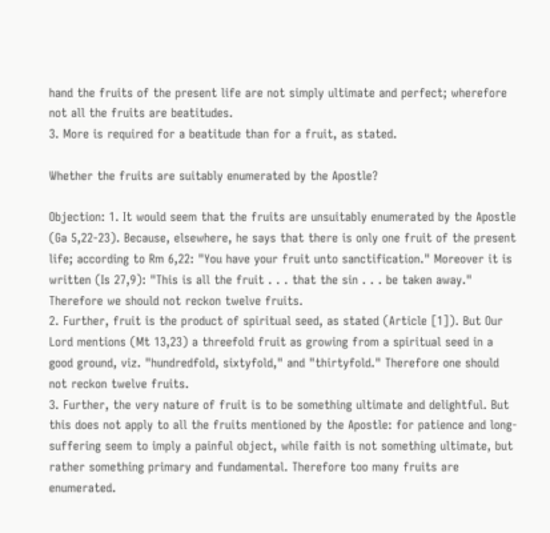hand the fruits of the present life are not simply ultimate and perfect; wherefore not all the fruits are beatitudes.
3. More is required for a beatitude than for a fruit, as stated.

Whether the fruits are suitably enumerated by the Apostle?

Objection: 1. It would seem that the fruits are unsuitably enumerated by the Apostle (Ga 5,22-23). Because, elsewhere, he says that there is only one fruit of the present life; according to Rm 6,22: "You have your fruit unto sanctification." Moreover it is written (Is 27,9): "This is all the fruit . . . that the sin . . . be taken away." Therefore we should not reckon twelve fruits.
2. Further, fruit is the product of spiritual seed, as stated (Article [1]). But Our Lord mentions (Mt 13,23) a threefold fruit as growing from a spiritual seed in a good ground, viz. "hundredfold, sixtyfold," and "thirtyfold." Therefore one should not reckon twelve fruits.
3. Further, the very nature of fruit is to be something ultimate and delightful. But this does not apply to all the fruits mentioned by the Apostle: for patience and long-suffering seem to imply a painful object, while faith is not something ultimate, but rather something primary and fundamental. Therefore too many fruits are enumerated.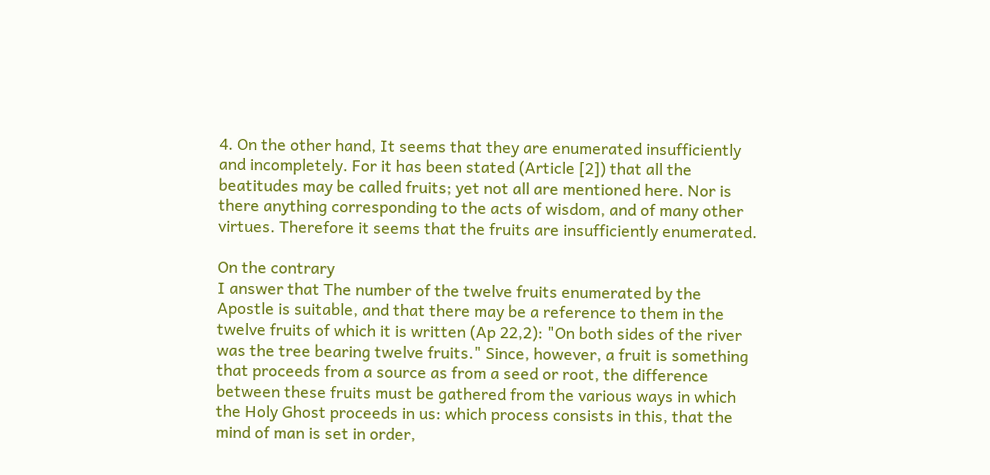4. On the other hand, It seems that they are enumerated insufficiently and incompletely. For it has been stated (Article [2]) that all the beatitudes may be called fruits; yet not all are mentioned here. Nor is there anything corresponding to the acts of wisdom, and of many other virtues. Therefore it seems that the fruits are insufficiently enumerated.

On the contrary
I answer that The number of the twelve fruits enumerated by the Apostle is suitable, and that there may be a reference to them in the twelve fruits of which it is written (Ap 22,2): "On both sides of the river was the tree bearing twelve fruits." Since, however, a fruit is something that proceeds from a source as from a seed or root, the difference between these fruits must be gathered from the various ways in which the Holy Ghost proceeds in us: which process consists in this, that the mind of man is set in order,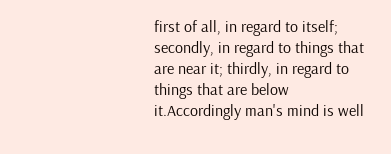first of all, in regard to itself; secondly, in regard to things that are near it; thirdly, in regard to things that are below it.Accordingly man's mind is well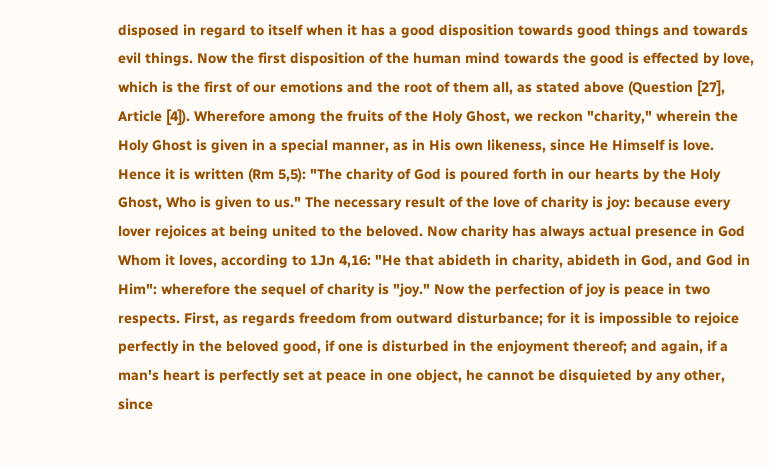disposed in regard to itself when it has a good disposition towards good things and towards evil things. Now the first disposition of the human mind towards the good is effected by love, which is the first of our emotions and the root of them all, as stated above (Question [27], Article [4]). Wherefore among the fruits of the Holy Ghost, we reckon "charity," wherein the Holy Ghost is given in a special manner, as in His own likeness, since He Himself is love. Hence it is written (Rm 5,5): "The charity of God is poured forth in our hearts by the Holy Ghost, Who is given to us." The necessary result of the love of charity is joy: because every lover rejoices at being united to the beloved. Now charity has always actual presence in God Whom it loves, according to 1Jn 4,16: "He that abideth in charity, abideth in God, and God in Him": wherefore the sequel of charity is "joy." Now the perfection of joy is peace in two respects. First, as regards freedom from outward disturbance; for it is impossible to rejoice perfectly in the beloved good, if one is disturbed in the enjoyment thereof; and again, if a man's heart is perfectly set at peace in one object, he cannot be disquieted by any other, since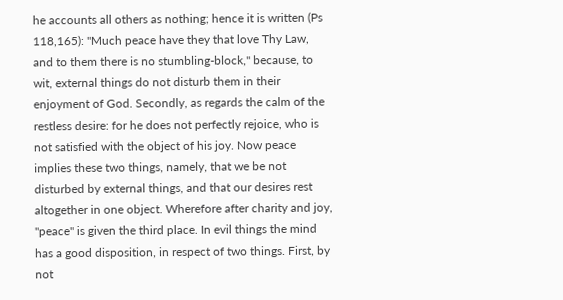he accounts all others as nothing; hence it is written (Ps 118,165): "Much peace have they that love Thy Law, and to them there is no stumbling-block," because, to wit, external things do not disturb them in their enjoyment of God. Secondly, as regards the calm of the restless desire: for he does not perfectly rejoice, who is not satisfied with the object of his joy. Now peace implies these two things, namely, that we be not disturbed by external things, and that our desires rest altogether in one object. Wherefore after charity and joy, "peace" is given the third place. In evil things the mind has a good disposition, in respect of two things. First, by not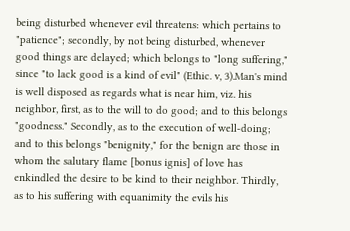being disturbed whenever evil threatens: which pertains to "patience"; secondly, by not being disturbed, whenever good things are delayed; which belongs to "long suffering," since "to lack good is a kind of evil" (Ethic. v, 3).Man's mind is well disposed as regards what is near him, viz. his neighbor, first, as to the will to do good; and to this belongs "goodness." Secondly, as to the execution of well-doing; and to this belongs "benignity," for the benign are those in whom the salutary flame [bonus ignis] of love has enkindled the desire to be kind to their neighbor. Thirdly, as to his suffering with equanimity the evils his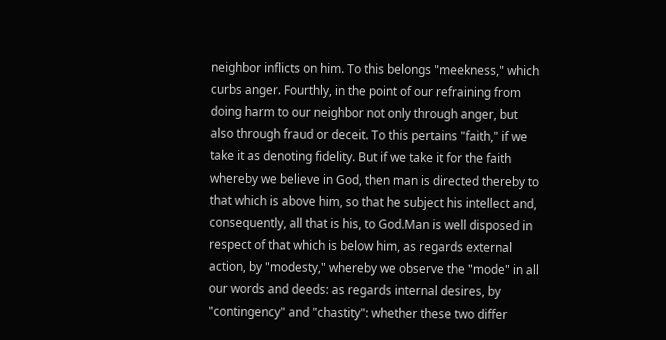neighbor inflicts on him. To this belongs "meekness," which curbs anger. Fourthly, in the point of our refraining from doing harm to our neighbor not only through anger, but also through fraud or deceit. To this pertains "faith," if we take it as denoting fidelity. But if we take it for the faith whereby we believe in God, then man is directed thereby to that which is above him, so that he subject his intellect and, consequently, all that is his, to God.Man is well disposed in respect of that which is below him, as regards external action, by "modesty," whereby we observe the "mode" in all our words and deeds: as regards internal desires, by "contingency" and "chastity": whether these two differ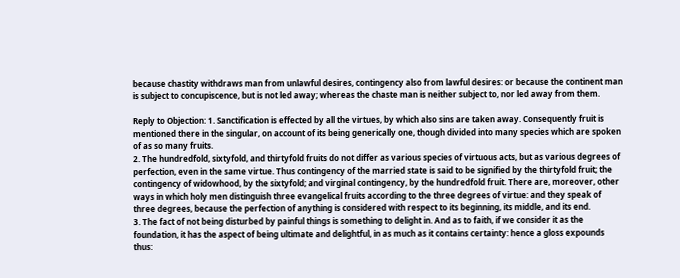because chastity withdraws man from unlawful desires, contingency also from lawful desires: or because the continent man is subject to concupiscence, but is not led away; whereas the chaste man is neither subject to, nor led away from them.

Reply to Objection: 1. Sanctification is effected by all the virtues, by which also sins are taken away. Consequently fruit is mentioned there in the singular, on account of its being generically one, though divided into many species which are spoken of as so many fruits.
2. The hundredfold, sixtyfold, and thirtyfold fruits do not differ as various species of virtuous acts, but as various degrees of perfection, even in the same virtue. Thus contingency of the married state is said to be signified by the thirtyfold fruit; the contingency of widowhood, by the sixtyfold; and virginal contingency, by the hundredfold fruit. There are, moreover, other ways in which holy men distinguish three evangelical fruits according to the three degrees of virtue: and they speak of three degrees, because the perfection of anything is considered with respect to its beginning, its middle, and its end.
3. The fact of not being disturbed by painful things is something to delight in. And as to faith, if we consider it as the foundation, it has the aspect of being ultimate and delightful, in as much as it contains certainty: hence a gloss expounds thus: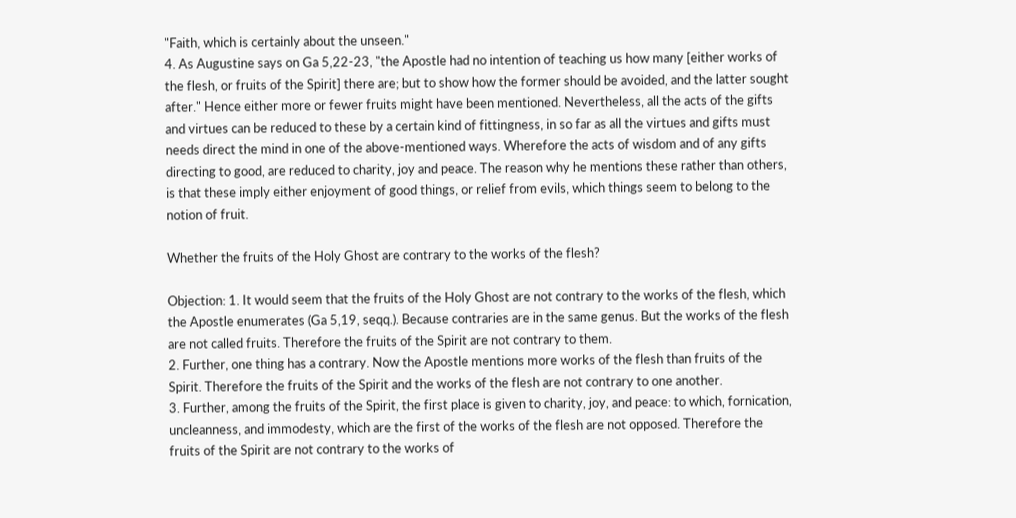"Faith, which is certainly about the unseen."
4. As Augustine says on Ga 5,22-23, "the Apostle had no intention of teaching us how many [either works of the flesh, or fruits of the Spirit] there are; but to show how the former should be avoided, and the latter sought after." Hence either more or fewer fruits might have been mentioned. Nevertheless, all the acts of the gifts and virtues can be reduced to these by a certain kind of fittingness, in so far as all the virtues and gifts must needs direct the mind in one of the above-mentioned ways. Wherefore the acts of wisdom and of any gifts directing to good, are reduced to charity, joy and peace. The reason why he mentions these rather than others, is that these imply either enjoyment of good things, or relief from evils, which things seem to belong to the notion of fruit.

Whether the fruits of the Holy Ghost are contrary to the works of the flesh?

Objection: 1. It would seem that the fruits of the Holy Ghost are not contrary to the works of the flesh, which the Apostle enumerates (Ga 5,19, seqq.). Because contraries are in the same genus. But the works of the flesh are not called fruits. Therefore the fruits of the Spirit are not contrary to them.
2. Further, one thing has a contrary. Now the Apostle mentions more works of the flesh than fruits of the Spirit. Therefore the fruits of the Spirit and the works of the flesh are not contrary to one another.
3. Further, among the fruits of the Spirit, the first place is given to charity, joy, and peace: to which, fornication, uncleanness, and immodesty, which are the first of the works of the flesh are not opposed. Therefore the fruits of the Spirit are not contrary to the works of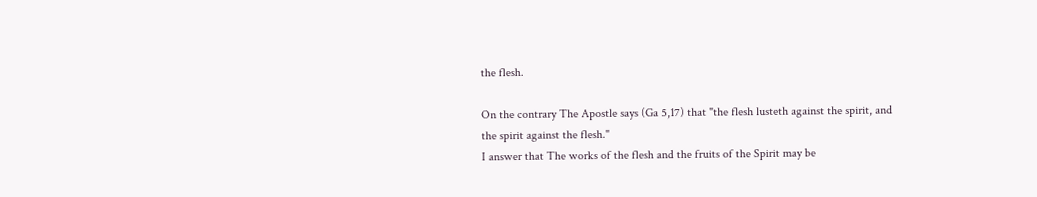the flesh.

On the contrary The Apostle says (Ga 5,17) that "the flesh lusteth against the spirit, and the spirit against the flesh."
I answer that The works of the flesh and the fruits of the Spirit may be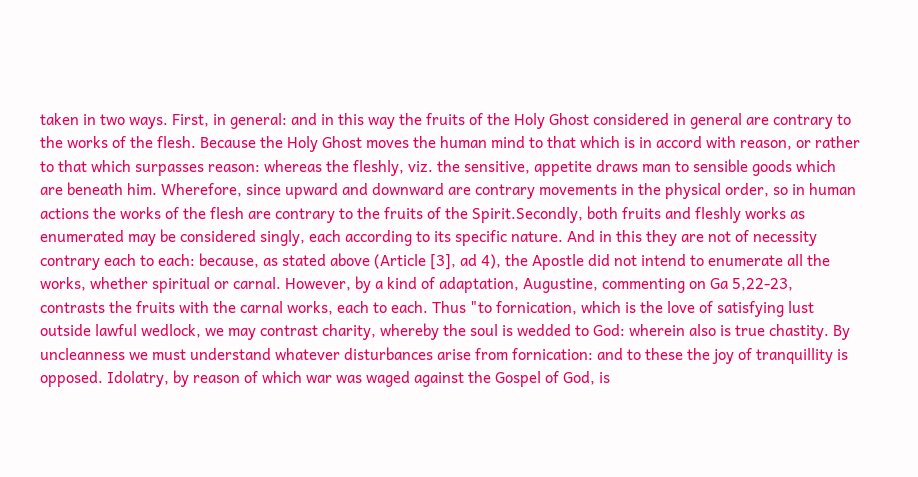taken in two ways. First, in general: and in this way the fruits of the Holy Ghost considered in general are contrary to the works of the flesh. Because the Holy Ghost moves the human mind to that which is in accord with reason, or rather to that which surpasses reason: whereas the fleshly, viz. the sensitive, appetite draws man to sensible goods which are beneath him. Wherefore, since upward and downward are contrary movements in the physical order, so in human actions the works of the flesh are contrary to the fruits of the Spirit.Secondly, both fruits and fleshly works as enumerated may be considered singly, each according to its specific nature. And in this they are not of necessity contrary each to each: because, as stated above (Article [3], ad 4), the Apostle did not intend to enumerate all the works, whether spiritual or carnal. However, by a kind of adaptation, Augustine, commenting on Ga 5,22-23, contrasts the fruits with the carnal works, each to each. Thus "to fornication, which is the love of satisfying lust outside lawful wedlock, we may contrast charity, whereby the soul is wedded to God: wherein also is true chastity. By uncleanness we must understand whatever disturbances arise from fornication: and to these the joy of tranquillity is opposed. Idolatry, by reason of which war was waged against the Gospel of God, is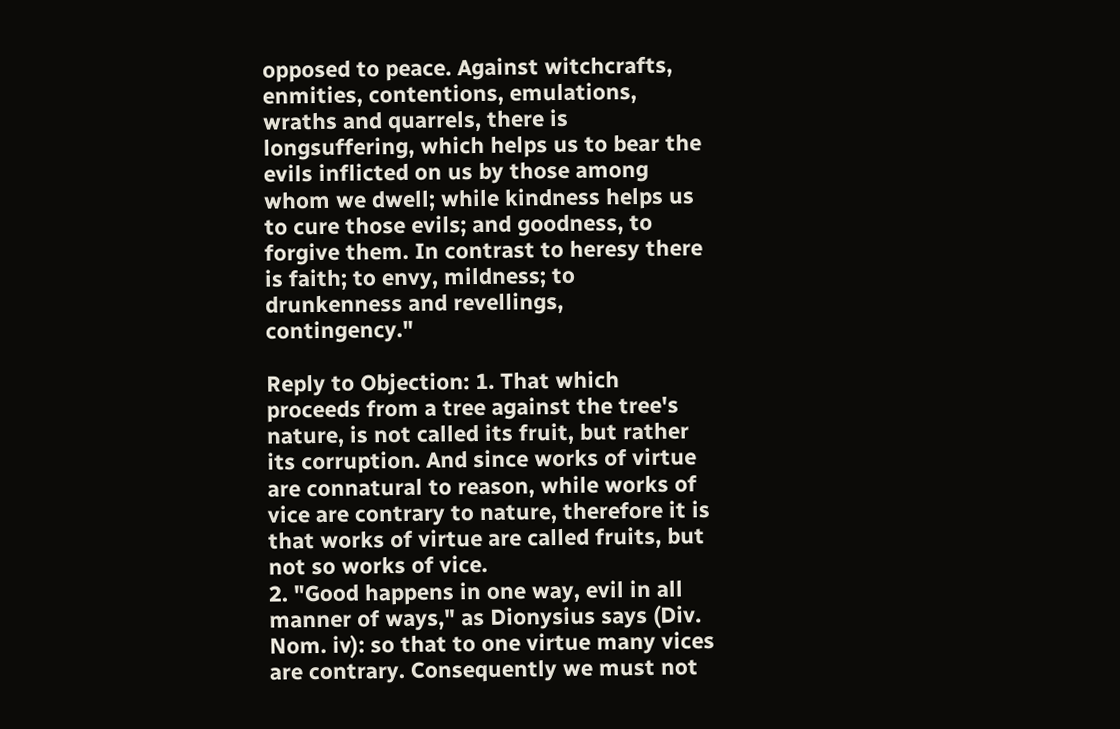opposed to peace. Against witchcrafts, enmities, contentions, emulations, wraths and quarrels, there is longsuffering, which helps us to bear the evils inflicted on us by those among whom we dwell; while kindness helps us to cure those evils; and goodness, to forgive them. In contrast to heresy there is faith; to envy, mildness; to drunkenness and revellings, contingency."

Reply to Objection: 1. That which proceeds from a tree against the tree's nature, is not called its fruit, but rather its corruption. And since works of virtue are connatural to reason, while works of vice are contrary to nature, therefore it is that works of virtue are called fruits, but not so works of vice.
2. "Good happens in one way, evil in all manner of ways," as Dionysius says (Div. Nom. iv): so that to one virtue many vices are contrary. Consequently we must not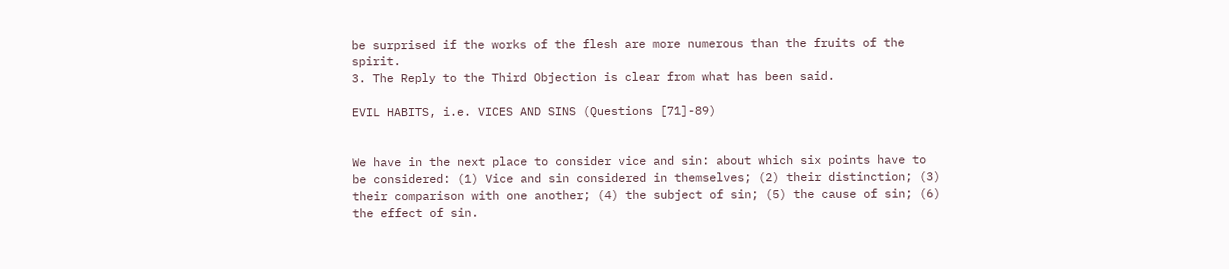be surprised if the works of the flesh are more numerous than the fruits of the spirit.
3. The Reply to the Third Objection is clear from what has been said.

EVIL HABITS, i.e. VICES AND SINS (Questions [71]-89)


We have in the next place to consider vice and sin: about which six points have to be considered: (1) Vice and sin considered in themselves; (2) their distinction; (3) their comparison with one another; (4) the subject of sin; (5) the cause of sin; (6) the effect of sin.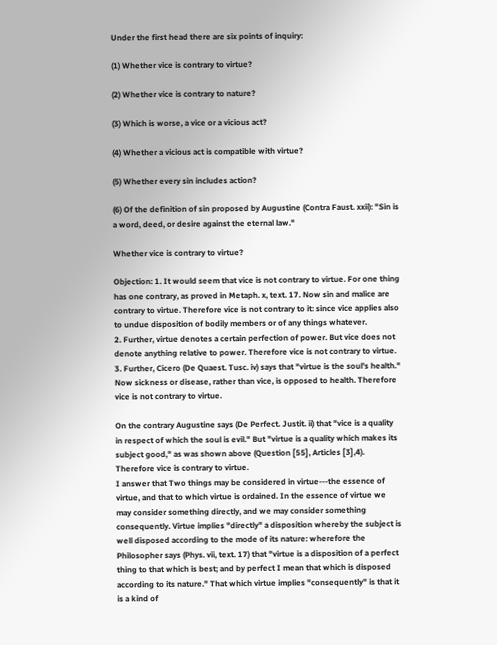Under the first head there are six points of inquiry:

(1) Whether vice is contrary to virtue?

(2) Whether vice is contrary to nature?

(3) Which is worse, a vice or a vicious act?

(4) Whether a vicious act is compatible with virtue?

(5) Whether every sin includes action?

(6) Of the definition of sin proposed by Augustine (Contra Faust. xxii): "Sin is a word, deed, or desire against the eternal law."

Whether vice is contrary to virtue?

Objection: 1. It would seem that vice is not contrary to virtue. For one thing has one contrary, as proved in Metaph. x, text. 17. Now sin and malice are contrary to virtue. Therefore vice is not contrary to it: since vice applies also to undue disposition of bodily members or of any things whatever.
2. Further, virtue denotes a certain perfection of power. But vice does not denote anything relative to power. Therefore vice is not contrary to virtue.
3. Further, Cicero (De Quaest. Tusc. iv) says that "virtue is the soul's health." Now sickness or disease, rather than vice, is opposed to health. Therefore vice is not contrary to virtue.

On the contrary Augustine says (De Perfect. Justit. ii) that "vice is a quality in respect of which the soul is evil." But "virtue is a quality which makes its subject good," as was shown above (Question [55], Articles [3],4). Therefore vice is contrary to virtue.
I answer that Two things may be considered in virtue---the essence of virtue, and that to which virtue is ordained. In the essence of virtue we may consider something directly, and we may consider something consequently. Virtue implies "directly" a disposition whereby the subject is well disposed according to the mode of its nature: wherefore the Philosopher says (Phys. vii, text. 17) that "virtue is a disposition of a perfect thing to that which is best; and by perfect I mean that which is disposed according to its nature." That which virtue implies "consequently" is that it is a kind of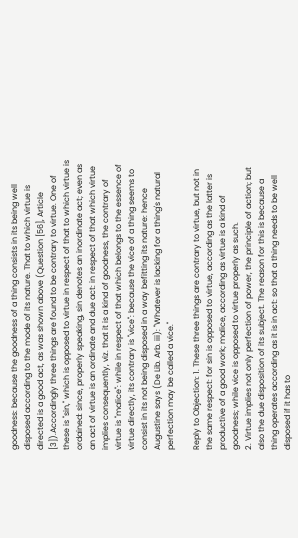goodness: because the goodness of a thing consists in its being well disposed according to the mode of its nature. That to which virtue is directed is a good act, as was shown above (Question [56], Article [3]).Accordingly three things are found to be contrary to virtue. One of these is "sin," which is opposed to virtue in respect of that to which virtue is ordained: since, properly speaking, sin denotes an inordinate act; even as an act of virtue is an ordinate and due act: in respect of that which virtue implies consequently, viz. that it is a kind of goodness, the contrary of virtue is "malice": while in respect of that which belongs to the essence of virtue directly, its contrary is "vice": because the vice of a thing seems to consist in its not being disposed in a way befitting its nature: hence Augustine says (De Lib. Arb. iii): "Whatever is lacking for a thing's natural perfection may be called a vice."

Reply to Objection: 1. These three things are contrary to virtue, but not in the same respect: for sin is opposed to virtue, according as the latter is productive of a good work; malice, according as virtue is a kind of goodness; while vice is opposed to virtue properly as such.
2. Virtue implies not only perfection of power, the principle of action; but also the due disposition of its subject. The reason for this is because a thing operates according as it is in act: so that a thing needs to be well disposed if it has to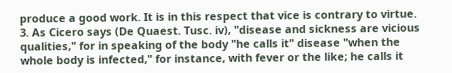produce a good work. It is in this respect that vice is contrary to virtue.
3. As Cicero says (De Quaest. Tusc. iv), "disease and sickness are vicious qualities," for in speaking of the body "he calls it" disease "when the whole body is infected," for instance, with fever or the like; he calls it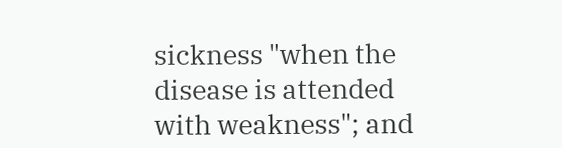sickness "when the disease is attended with weakness"; and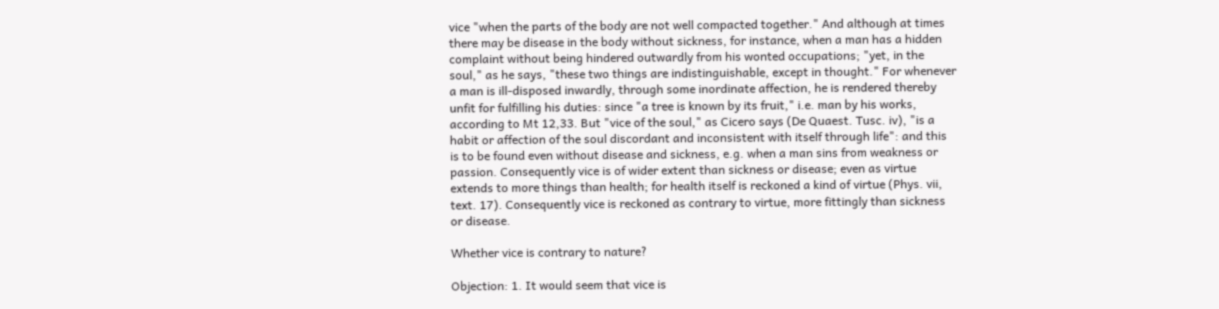vice "when the parts of the body are not well compacted together." And although at times there may be disease in the body without sickness, for instance, when a man has a hidden complaint without being hindered outwardly from his wonted occupations; "yet, in the soul," as he says, "these two things are indistinguishable, except in thought." For whenever a man is ill-disposed inwardly, through some inordinate affection, he is rendered thereby unfit for fulfilling his duties: since "a tree is known by its fruit," i.e. man by his works, according to Mt 12,33. But "vice of the soul," as Cicero says (De Quaest. Tusc. iv), "is a habit or affection of the soul discordant and inconsistent with itself through life": and this is to be found even without disease and sickness, e.g. when a man sins from weakness or passion. Consequently vice is of wider extent than sickness or disease; even as virtue extends to more things than health; for health itself is reckoned a kind of virtue (Phys. vii, text. 17). Consequently vice is reckoned as contrary to virtue, more fittingly than sickness or disease.

Whether vice is contrary to nature?

Objection: 1. It would seem that vice is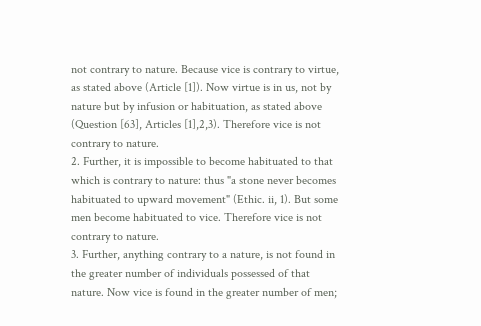not contrary to nature. Because vice is contrary to virtue, as stated above (Article [1]). Now virtue is in us, not by nature but by infusion or habituation, as stated above (Question [63], Articles [1],2,3). Therefore vice is not contrary to nature.
2. Further, it is impossible to become habituated to that which is contrary to nature: thus "a stone never becomes habituated to upward movement" (Ethic. ii, 1). But some men become habituated to vice. Therefore vice is not contrary to nature.
3. Further, anything contrary to a nature, is not found in the greater number of individuals possessed of that nature. Now vice is found in the greater number of men;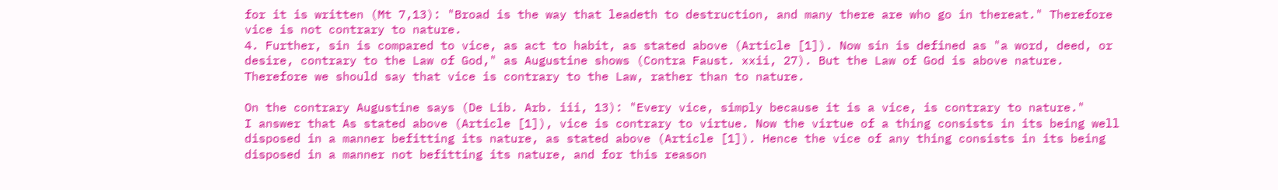for it is written (Mt 7,13): "Broad is the way that leadeth to destruction, and many there are who go in thereat." Therefore vice is not contrary to nature.
4. Further, sin is compared to vice, as act to habit, as stated above (Article [1]). Now sin is defined as "a word, deed, or desire, contrary to the Law of God," as Augustine shows (Contra Faust. xxii, 27). But the Law of God is above nature. Therefore we should say that vice is contrary to the Law, rather than to nature.

On the contrary Augustine says (De Lib. Arb. iii, 13): "Every vice, simply because it is a vice, is contrary to nature."
I answer that As stated above (Article [1]), vice is contrary to virtue. Now the virtue of a thing consists in its being well disposed in a manner befitting its nature, as stated above (Article [1]). Hence the vice of any thing consists in its being disposed in a manner not befitting its nature, and for this reason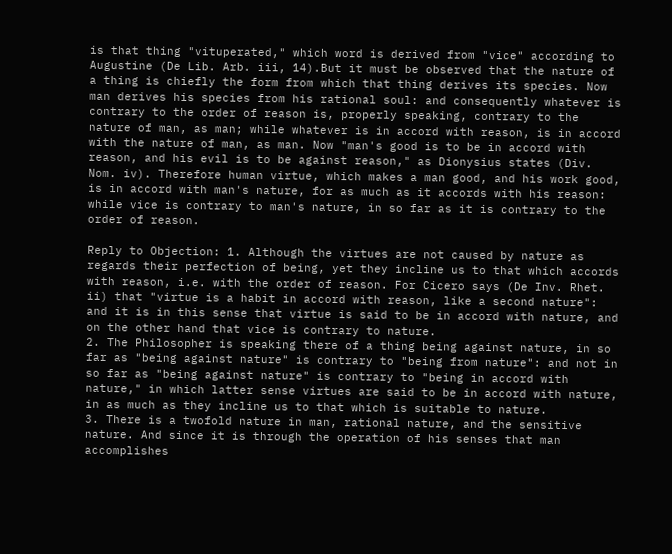is that thing "vituperated," which word is derived from "vice" according to Augustine (De Lib. Arb. iii, 14).But it must be observed that the nature of a thing is chiefly the form from which that thing derives its species. Now man derives his species from his rational soul: and consequently whatever is contrary to the order of reason is, properly speaking, contrary to the nature of man, as man; while whatever is in accord with reason, is in accord with the nature of man, as man. Now "man's good is to be in accord with reason, and his evil is to be against reason," as Dionysius states (Div. Nom. iv). Therefore human virtue, which makes a man good, and his work good, is in accord with man's nature, for as much as it accords with his reason: while vice is contrary to man's nature, in so far as it is contrary to the order of reason.

Reply to Objection: 1. Although the virtues are not caused by nature as regards their perfection of being, yet they incline us to that which accords with reason, i.e. with the order of reason. For Cicero says (De Inv. Rhet. ii) that "virtue is a habit in accord with reason, like a second nature": and it is in this sense that virtue is said to be in accord with nature, and on the other hand that vice is contrary to nature.
2. The Philosopher is speaking there of a thing being against nature, in so far as "being against nature" is contrary to "being from nature": and not in so far as "being against nature" is contrary to "being in accord with nature," in which latter sense virtues are said to be in accord with nature, in as much as they incline us to that which is suitable to nature.
3. There is a twofold nature in man, rational nature, and the sensitive nature. And since it is through the operation of his senses that man accomplishes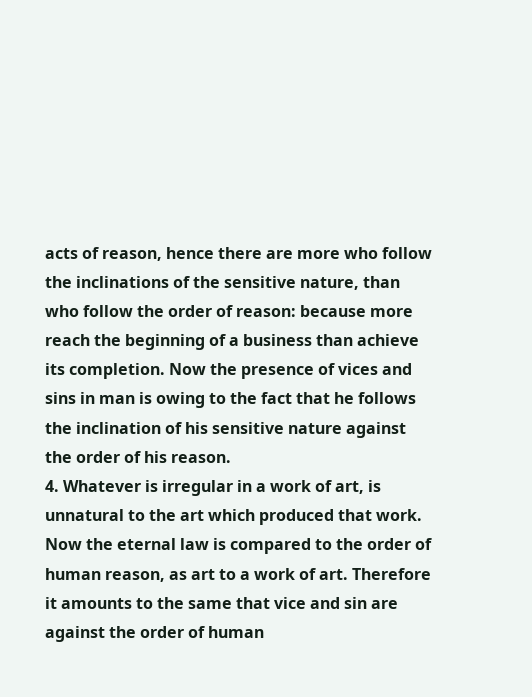acts of reason, hence there are more who follow the inclinations of the sensitive nature, than who follow the order of reason: because more reach the beginning of a business than achieve its completion. Now the presence of vices and sins in man is owing to the fact that he follows the inclination of his sensitive nature against the order of his reason.
4. Whatever is irregular in a work of art, is unnatural to the art which produced that work. Now the eternal law is compared to the order of human reason, as art to a work of art. Therefore it amounts to the same that vice and sin are against the order of human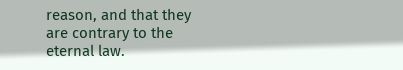reason, and that they are contrary to the eternal law.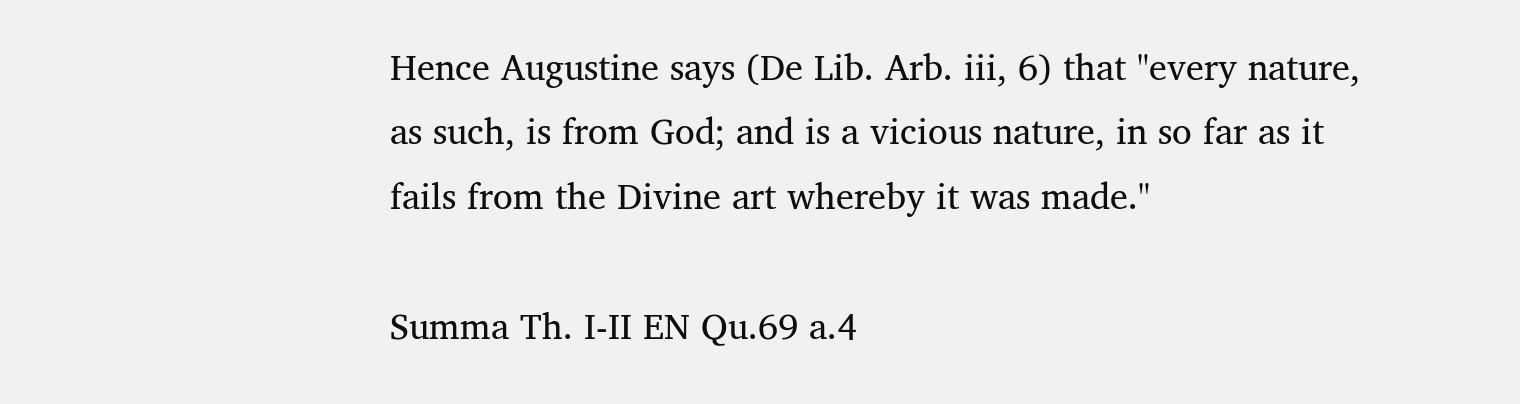Hence Augustine says (De Lib. Arb. iii, 6) that "every nature, as such, is from God; and is a vicious nature, in so far as it fails from the Divine art whereby it was made."

Summa Th. I-II EN Qu.69 a.4